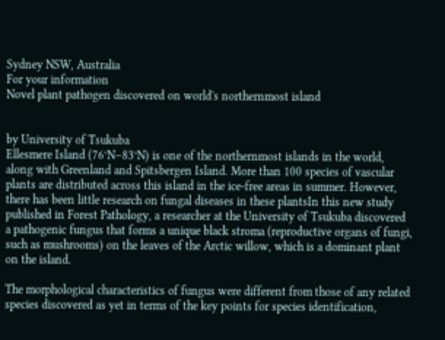Sydney NSW, Australia
For your information
Novel plant pathogen discovered on world's northernmost island


by University of Tsukuba
Ellesmere Island (76°N–83°N) is one of the northernmost islands in the world, along with Greenland and Spitsbergen Island. More than 100 species of vascular plants are distributed across this island in the ice-free areas in summer. However, there has been little research on fungal diseases in these plantsIn this new study published in Forest Pathology, a researcher at the University of Tsukuba discovered a pathogenic fungus that forms a unique black stroma (reproductive organs of fungi, such as mushrooms) on the leaves of the Arctic willow, which is a dominant plant on the island.

The morphological characteristics of fungus were different from those of any related species discovered as yet in terms of the key points for species identification,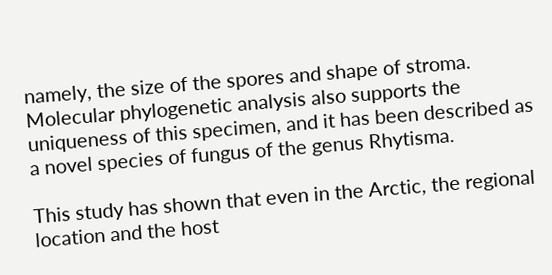namely, the size of the spores and shape of stroma. Molecular phylogenetic analysis also supports the uniqueness of this specimen, and it has been described as a novel species of fungus of the genus Rhytisma.

This study has shown that even in the Arctic, the regional location and the host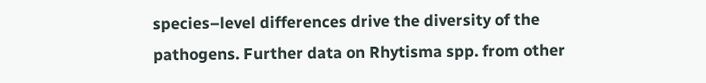species–level differences drive the diversity of the pathogens. Further data on Rhytisma spp. from other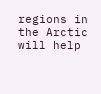regions in the Arctic will help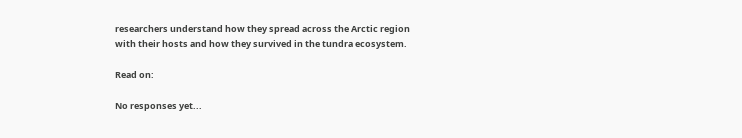researchers understand how they spread across the Arctic region with their hosts and how they survived in the tundra ecosystem.

Read on:

No responses yet...